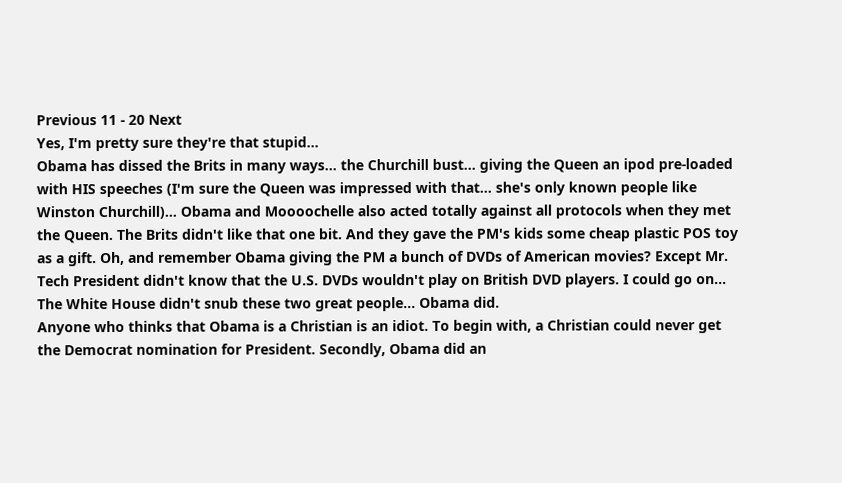Previous 11 - 20 Next
Yes, I'm pretty sure they're that stupid...
Obama has dissed the Brits in many ways... the Churchill bust... giving the Queen an ipod pre-loaded with HIS speeches (I'm sure the Queen was impressed with that... she's only known people like Winston Churchill)... Obama and Moooochelle also acted totally against all protocols when they met the Queen. The Brits didn't like that one bit. And they gave the PM's kids some cheap plastic POS toy as a gift. Oh, and remember Obama giving the PM a bunch of DVDs of American movies? Except Mr. Tech President didn't know that the U.S. DVDs wouldn't play on British DVD players. I could go on...
The White House didn't snub these two great people... Obama did.
Anyone who thinks that Obama is a Christian is an idiot. To begin with, a Christian could never get the Democrat nomination for President. Secondly, Obama did an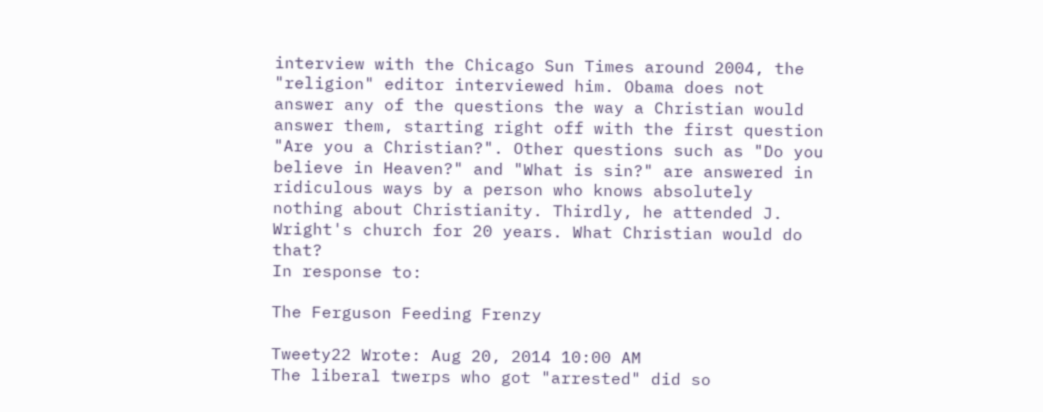interview with the Chicago Sun Times around 2004, the "religion" editor interviewed him. Obama does not answer any of the questions the way a Christian would answer them, starting right off with the first question "Are you a Christian?". Other questions such as "Do you believe in Heaven?" and "What is sin?" are answered in ridiculous ways by a person who knows absolutely nothing about Christianity. Thirdly, he attended J. Wright's church for 20 years. What Christian would do that?
In response to:

The Ferguson Feeding Frenzy

Tweety22 Wrote: Aug 20, 2014 10:00 AM
The liberal twerps who got "arrested" did so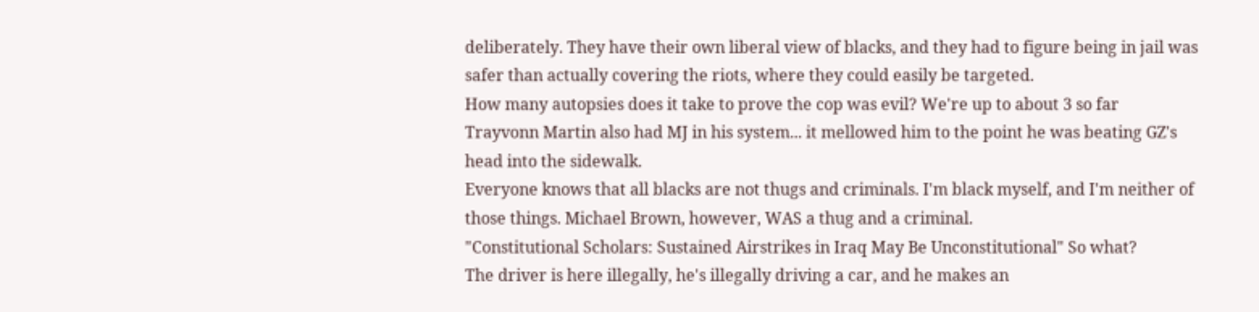deliberately. They have their own liberal view of blacks, and they had to figure being in jail was safer than actually covering the riots, where they could easily be targeted.
How many autopsies does it take to prove the cop was evil? We're up to about 3 so far
Trayvonn Martin also had MJ in his system... it mellowed him to the point he was beating GZ's head into the sidewalk.
Everyone knows that all blacks are not thugs and criminals. I'm black myself, and I'm neither of those things. Michael Brown, however, WAS a thug and a criminal.
"Constitutional Scholars: Sustained Airstrikes in Iraq May Be Unconstitutional" So what?
The driver is here illegally, he's illegally driving a car, and he makes an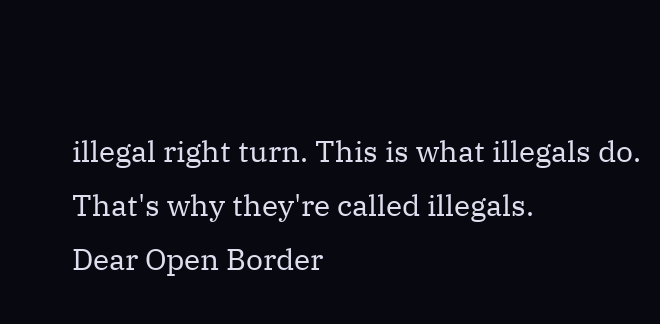illegal right turn. This is what illegals do. That's why they're called illegals.
Dear Open Border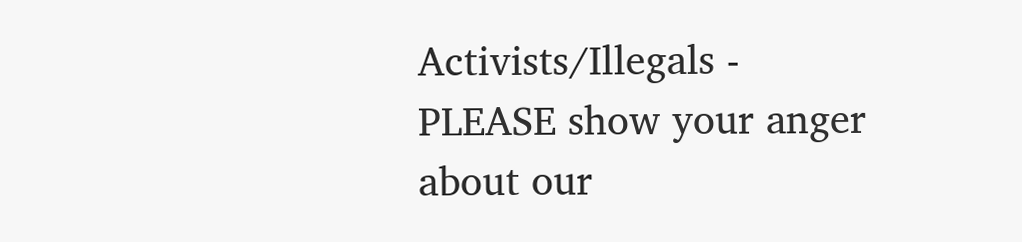Activists/Illegals - PLEASE show your anger about our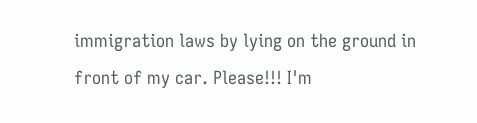immigration laws by lying on the ground in front of my car. Please!!! I'm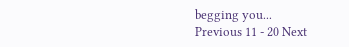begging you...
Previous 11 - 20 Next